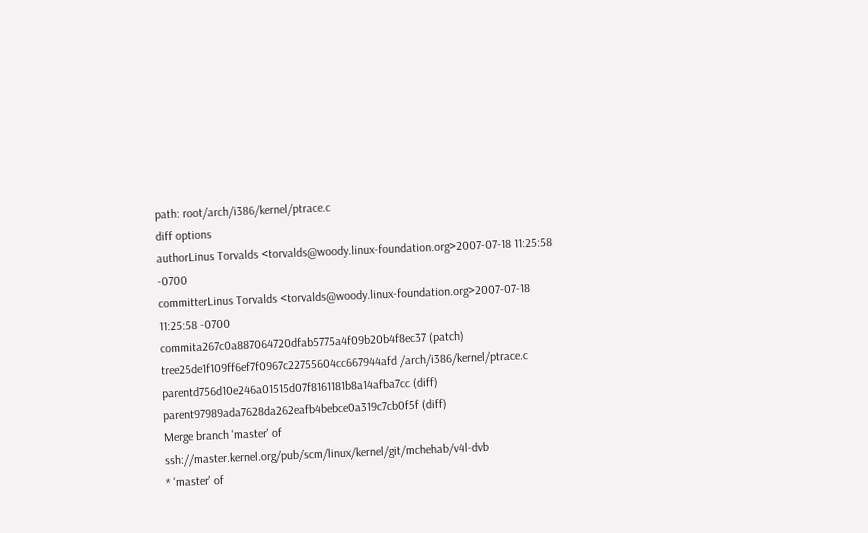path: root/arch/i386/kernel/ptrace.c
diff options
authorLinus Torvalds <torvalds@woody.linux-foundation.org>2007-07-18 11:25:58 -0700
committerLinus Torvalds <torvalds@woody.linux-foundation.org>2007-07-18 11:25:58 -0700
commita267c0a887064720dfab5775a4f09b20b4f8ec37 (patch)
tree25de1f109ff6ef7f0967c22755604cc667944afd /arch/i386/kernel/ptrace.c
parentd756d10e246a01515d07f8161181b8a14afba7cc (diff)
parent97989ada7628da262eafb4bebce0a319c7cb0f5f (diff)
Merge branch 'master' of ssh://master.kernel.org/pub/scm/linux/kernel/git/mchehab/v4l-dvb
* 'master' of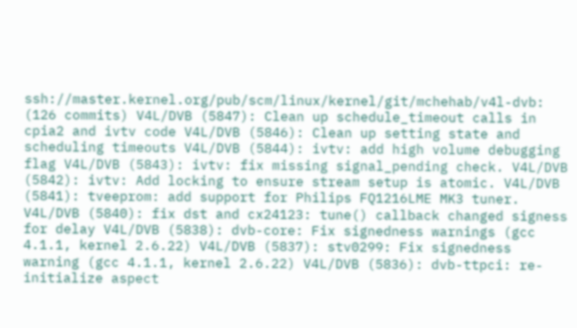ssh://master.kernel.org/pub/scm/linux/kernel/git/mchehab/v4l-dvb: (126 commits) V4L/DVB (5847): Clean up schedule_timeout calls in cpia2 and ivtv code V4L/DVB (5846): Clean up setting state and scheduling timeouts V4L/DVB (5844): ivtv: add high volume debugging flag V4L/DVB (5843): ivtv: fix missing signal_pending check. V4L/DVB (5842): ivtv: Add locking to ensure stream setup is atomic. V4L/DVB (5841): tveeprom: add support for Philips FQ1216LME MK3 tuner. V4L/DVB (5840): fix dst and cx24123: tune() callback changed signess for delay V4L/DVB (5838): dvb-core: Fix signedness warnings (gcc 4.1.1, kernel 2.6.22) V4L/DVB (5837): stv0299: Fix signedness warning (gcc 4.1.1, kernel 2.6.22) V4L/DVB (5836): dvb-ttpci: re-initialize aspect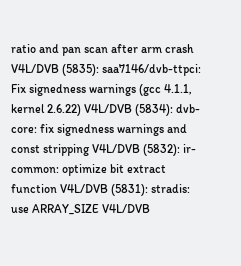ratio and pan scan after arm crash V4L/DVB (5835): saa7146/dvb-ttpci: Fix signedness warnings (gcc 4.1.1, kernel 2.6.22) V4L/DVB (5834): dvb-core: fix signedness warnings and const stripping V4L/DVB (5832): ir-common: optimize bit extract function V4L/DVB (5831): stradis: use ARRAY_SIZE V4L/DVB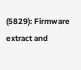(5829): Firmware extract and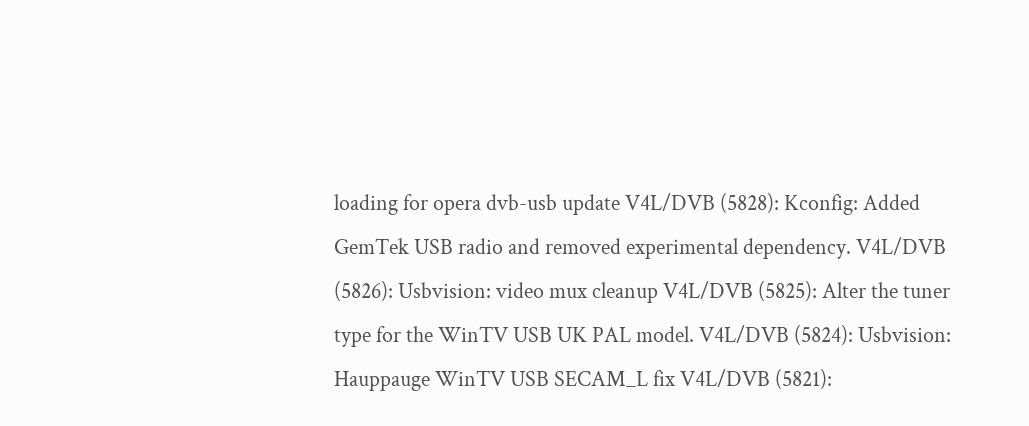loading for opera dvb-usb update V4L/DVB (5828): Kconfig: Added GemTek USB radio and removed experimental dependency. V4L/DVB (5826): Usbvision: video mux cleanup V4L/DVB (5825): Alter the tuner type for the WinTV USB UK PAL model. V4L/DVB (5824): Usbvision: Hauppauge WinTV USB SECAM_L fix V4L/DVB (5821):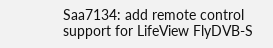Saa7134: add remote control support for LifeView FlyDVB-S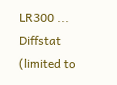LR300 ...
Diffstat (limited to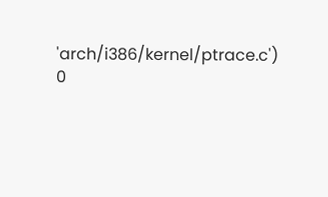'arch/i386/kernel/ptrace.c')
0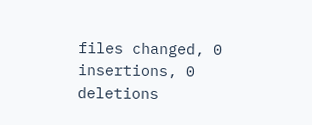files changed, 0 insertions, 0 deletions